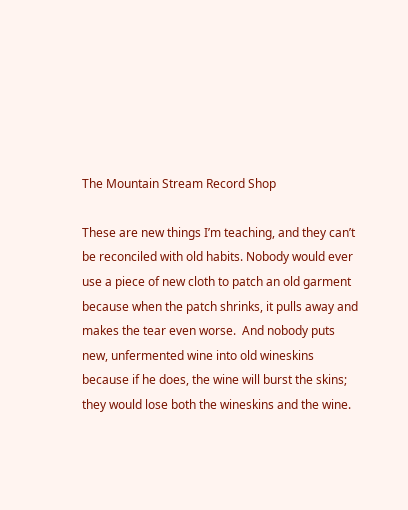The Mountain Stream Record Shop

These are new things I’m teaching, and they can’t be reconciled with old habits. Nobody would ever use a piece of new cloth to patch an old garment because when the patch shrinks, it pulls away and makes the tear even worse.  And nobody puts new, unfermented wine into old wineskins because if he does, the wine will burst the skins; they would lose both the wineskins and the wine.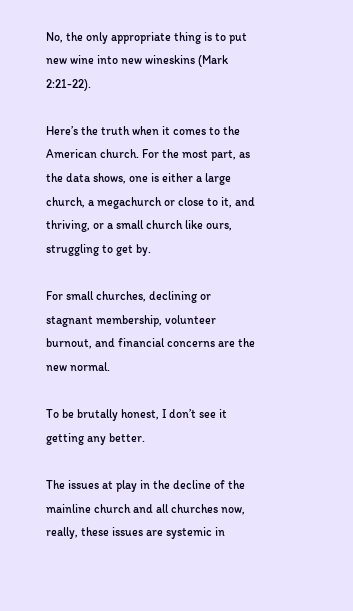No, the only appropriate thing is to put new wine into new wineskins (Mark 2:21-22).

Here’s the truth when it comes to the American church. For the most part, as the data shows, one is either a large church, a megachurch or close to it, and thriving, or a small church like ours, struggling to get by.

For small churches, declining or stagnant membership, volunteer burnout, and financial concerns are the new normal.

To be brutally honest, I don’t see it getting any better.

The issues at play in the decline of the mainline church and all churches now, really, these issues are systemic in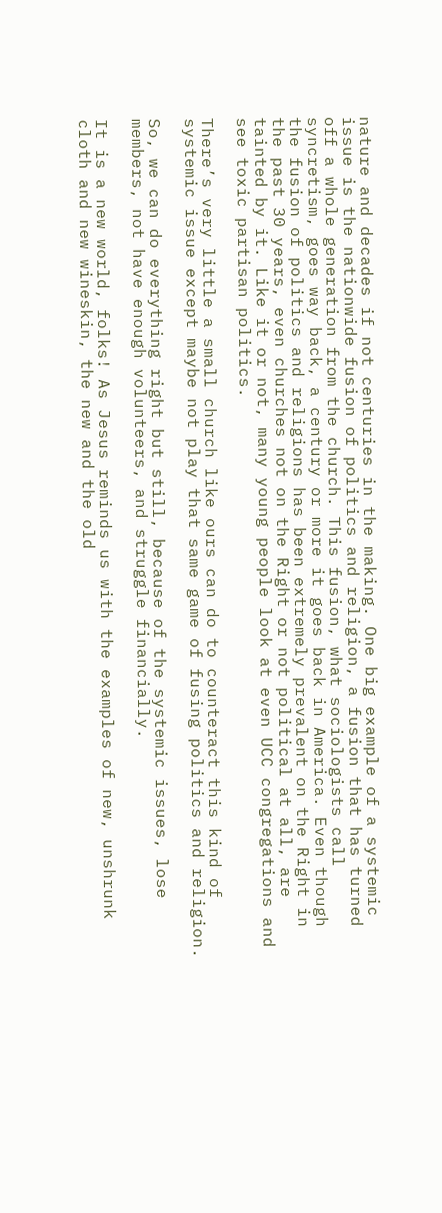nature and decades if not centuries in the making. One big example of a systemic issue is the nationwide fusion of politics and religion, a fusion that has turned off a whole generation from the church. This fusion, what sociologists call syncretism, goes way back, a century or more it goes back in America. Even though the fusion of politics and religions has been extremely prevalent on the Right in the past 30 years, even churches not on the Right or not political at all, are tainted by it. Like it or not, many young people look at even UCC congregations and see toxic partisan politics.

There’s very little a small church like ours can do to counteract this kind of systemic issue except maybe not play that same game of fusing politics and religion.

So, we can do everything right but still, because of the systemic issues, lose members, not have enough volunteers, and struggle financially.

It is a new world, folks! As Jesus reminds us with the examples of new, unshrunk cloth and new wineskin, the new and the old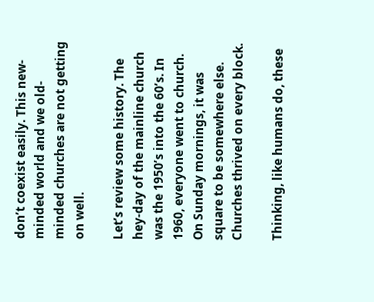don’t coexist easily. This new-minded world and we old-minded churches are not getting on well.

Let’s review some history. The hey-day of the mainline church was the 1950’s into the 60’s. In 1960, everyone went to church. On Sunday mornings, it was square to be somewhere else. Churches thrived on every block.

Thinking, like humans do, these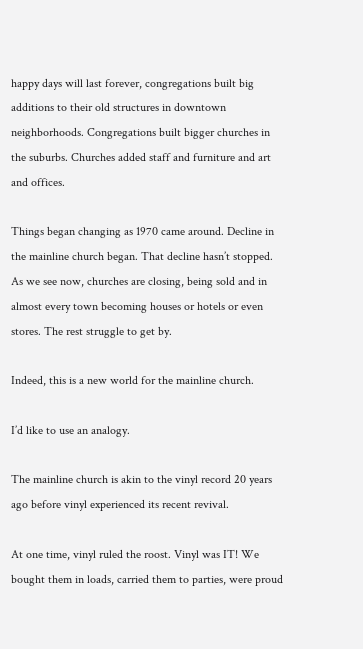happy days will last forever, congregations built big additions to their old structures in downtown neighborhoods. Congregations built bigger churches in the suburbs. Churches added staff and furniture and art and offices.

Things began changing as 1970 came around. Decline in the mainline church began. That decline hasn’t stopped. As we see now, churches are closing, being sold and in almost every town becoming houses or hotels or even stores. The rest struggle to get by.

Indeed, this is a new world for the mainline church.

I’d like to use an analogy.

The mainline church is akin to the vinyl record 20 years ago before vinyl experienced its recent revival.

At one time, vinyl ruled the roost. Vinyl was IT! We bought them in loads, carried them to parties, were proud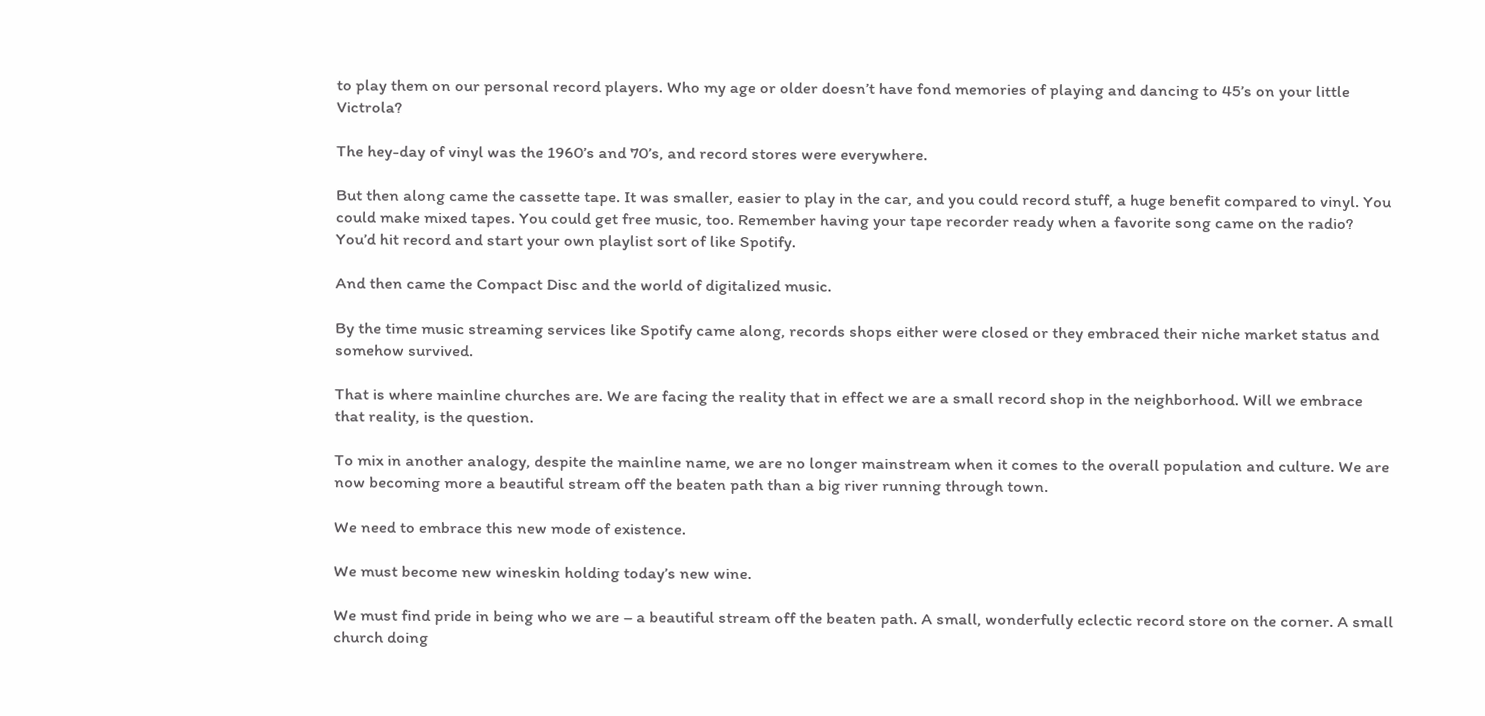to play them on our personal record players. Who my age or older doesn’t have fond memories of playing and dancing to 45’s on your little Victrola?

The hey-day of vinyl was the 1960’s and 70’s, and record stores were everywhere.

But then along came the cassette tape. It was smaller, easier to play in the car, and you could record stuff, a huge benefit compared to vinyl. You could make mixed tapes. You could get free music, too. Remember having your tape recorder ready when a favorite song came on the radio? You’d hit record and start your own playlist sort of like Spotify.

And then came the Compact Disc and the world of digitalized music.

By the time music streaming services like Spotify came along, records shops either were closed or they embraced their niche market status and somehow survived.

That is where mainline churches are. We are facing the reality that in effect we are a small record shop in the neighborhood. Will we embrace that reality, is the question.

To mix in another analogy, despite the mainline name, we are no longer mainstream when it comes to the overall population and culture. We are now becoming more a beautiful stream off the beaten path than a big river running through town.

We need to embrace this new mode of existence.

We must become new wineskin holding today’s new wine.

We must find pride in being who we are – a beautiful stream off the beaten path. A small, wonderfully eclectic record store on the corner. A small church doing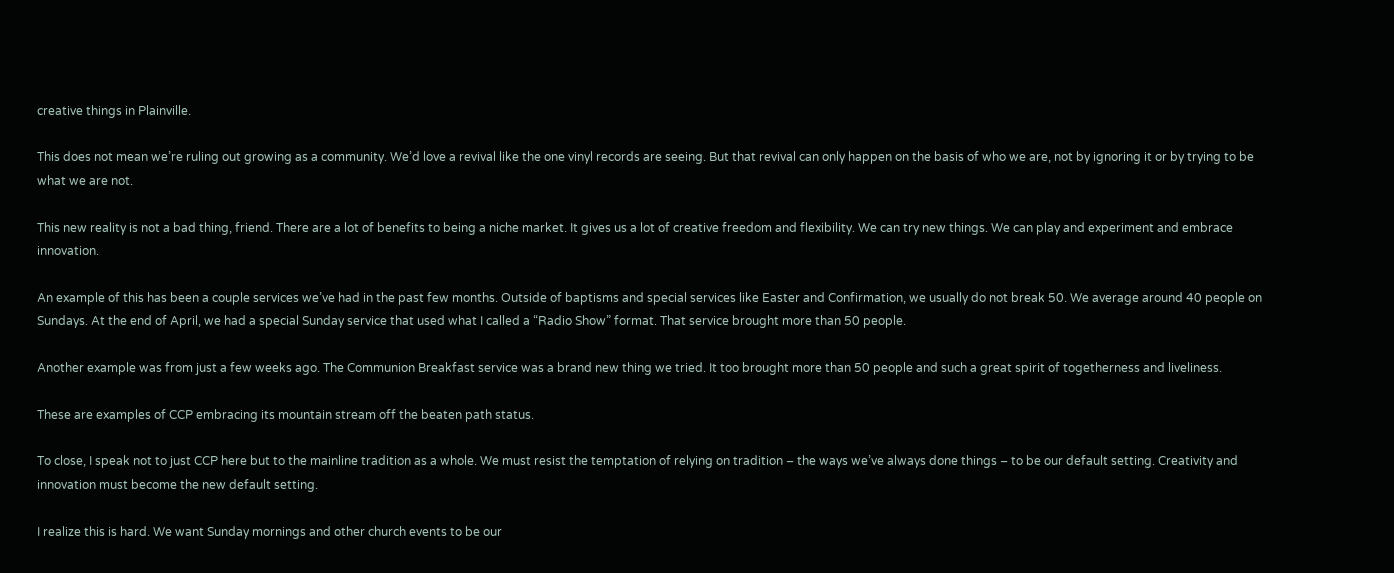creative things in Plainville.

This does not mean we’re ruling out growing as a community. We’d love a revival like the one vinyl records are seeing. But that revival can only happen on the basis of who we are, not by ignoring it or by trying to be what we are not.

This new reality is not a bad thing, friend. There are a lot of benefits to being a niche market. It gives us a lot of creative freedom and flexibility. We can try new things. We can play and experiment and embrace innovation.

An example of this has been a couple services we’ve had in the past few months. Outside of baptisms and special services like Easter and Confirmation, we usually do not break 50. We average around 40 people on Sundays. At the end of April, we had a special Sunday service that used what I called a “Radio Show” format. That service brought more than 50 people.

Another example was from just a few weeks ago. The Communion Breakfast service was a brand new thing we tried. It too brought more than 50 people and such a great spirit of togetherness and liveliness.

These are examples of CCP embracing its mountain stream off the beaten path status.

To close, I speak not to just CCP here but to the mainline tradition as a whole. We must resist the temptation of relying on tradition – the ways we’ve always done things – to be our default setting. Creativity and innovation must become the new default setting.

I realize this is hard. We want Sunday mornings and other church events to be our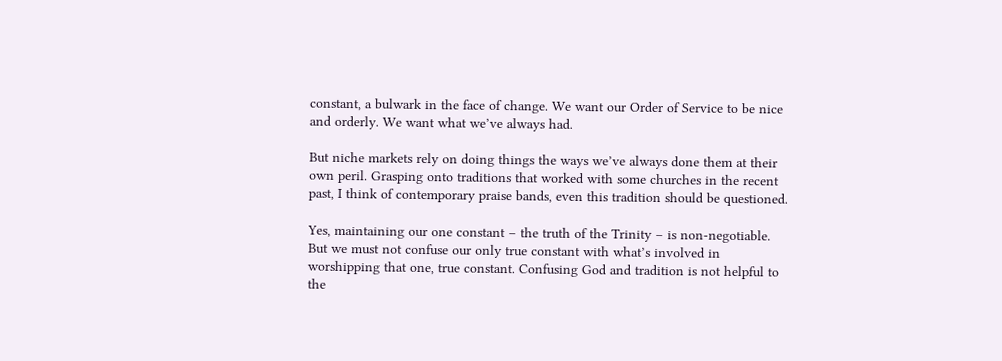constant, a bulwark in the face of change. We want our Order of Service to be nice and orderly. We want what we’ve always had.

But niche markets rely on doing things the ways we’ve always done them at their own peril. Grasping onto traditions that worked with some churches in the recent past, I think of contemporary praise bands, even this tradition should be questioned.

Yes, maintaining our one constant – the truth of the Trinity – is non-negotiable. But we must not confuse our only true constant with what’s involved in worshipping that one, true constant. Confusing God and tradition is not helpful to the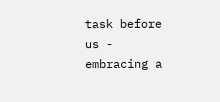task before us - embracing a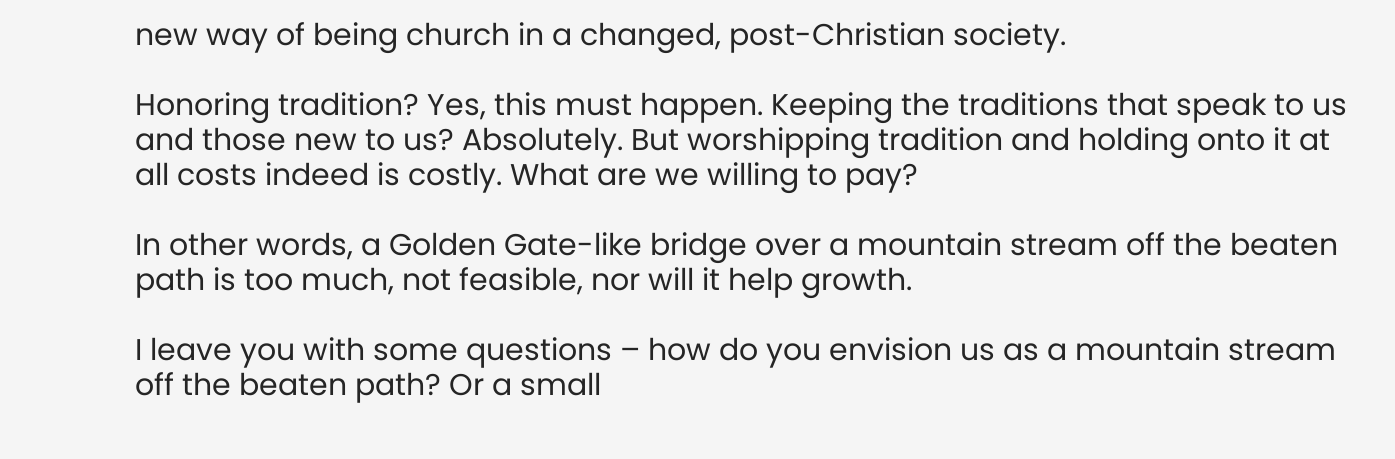new way of being church in a changed, post-Christian society.

Honoring tradition? Yes, this must happen. Keeping the traditions that speak to us and those new to us? Absolutely. But worshipping tradition and holding onto it at all costs indeed is costly. What are we willing to pay?

In other words, a Golden Gate-like bridge over a mountain stream off the beaten path is too much, not feasible, nor will it help growth.

I leave you with some questions – how do you envision us as a mountain stream off the beaten path? Or a small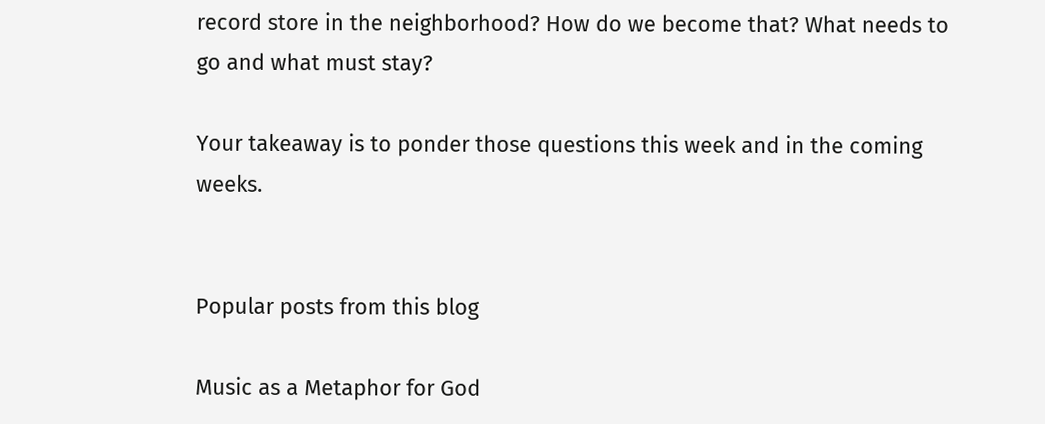record store in the neighborhood? How do we become that? What needs to go and what must stay?

Your takeaway is to ponder those questions this week and in the coming weeks.


Popular posts from this blog

Music as a Metaphor for God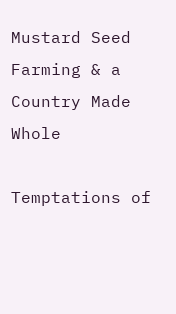Mustard Seed Farming & a Country Made Whole

Temptations of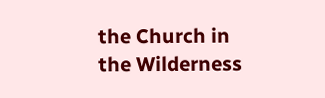the Church in the Wilderness